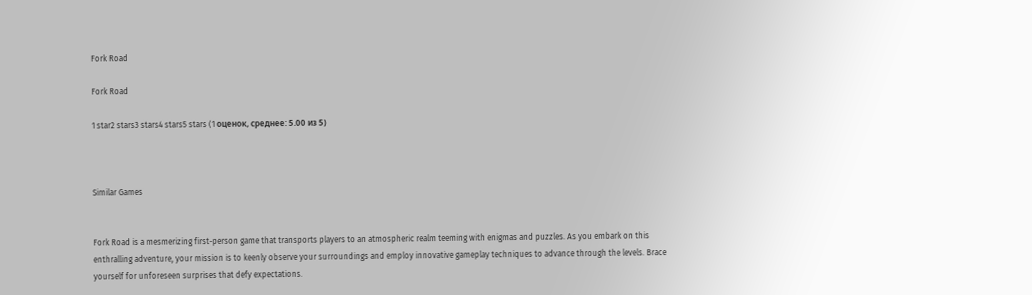Fork Road

Fork Road

1 star2 stars3 stars4 stars5 stars (1 оценок, среднее: 5.00 из 5)



Similar Games


Fork Road is a mesmerizing first-person game that transports players to an atmospheric realm teeming with enigmas and puzzles. As you embark on this enthralling adventure, your mission is to keenly observe your surroundings and employ innovative gameplay techniques to advance through the levels. Brace yourself for unforeseen surprises that defy expectations.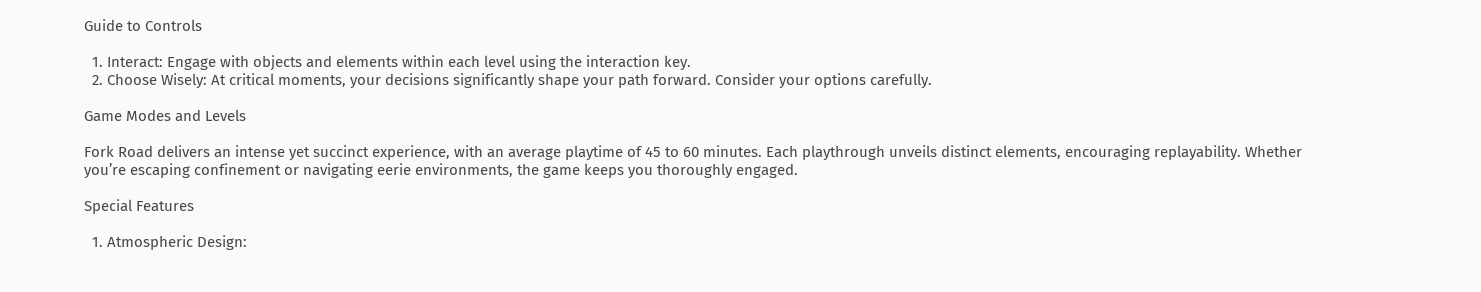Guide to Controls

  1. Interact: Engage with objects and elements within each level using the interaction key.
  2. Choose Wisely: At critical moments, your decisions significantly shape your path forward. Consider your options carefully.

Game Modes and Levels

Fork Road delivers an intense yet succinct experience, with an average playtime of 45 to 60 minutes. Each playthrough unveils distinct elements, encouraging replayability. Whether you’re escaping confinement or navigating eerie environments, the game keeps you thoroughly engaged.

Special Features

  1. Atmospheric Design: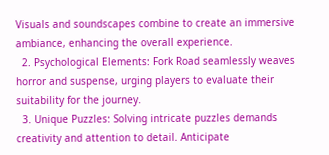Visuals and soundscapes combine to create an immersive ambiance, enhancing the overall experience.
  2. Psychological Elements: Fork Road seamlessly weaves horror and suspense, urging players to evaluate their suitability for the journey.
  3. Unique Puzzles: Solving intricate puzzles demands creativity and attention to detail. Anticipate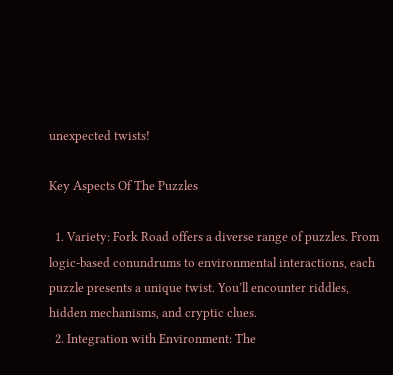unexpected twists!

Key Aspects Of The Puzzles

  1. Variety: Fork Road offers a diverse range of puzzles. From logic-based conundrums to environmental interactions, each puzzle presents a unique twist. You’ll encounter riddles, hidden mechanisms, and cryptic clues.
  2. Integration with Environment: The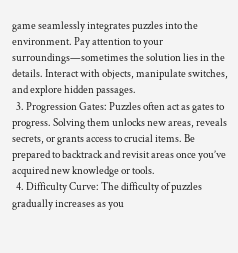game seamlessly integrates puzzles into the environment. Pay attention to your surroundings—sometimes the solution lies in the details. Interact with objects, manipulate switches, and explore hidden passages.
  3. Progression Gates: Puzzles often act as gates to progress. Solving them unlocks new areas, reveals secrets, or grants access to crucial items. Be prepared to backtrack and revisit areas once you’ve acquired new knowledge or tools.
  4. Difficulty Curve: The difficulty of puzzles gradually increases as you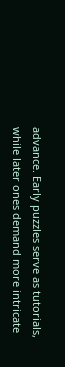advance. Early puzzles serve as tutorials, while later ones demand more intricate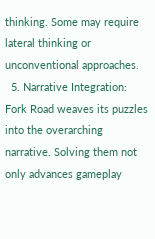thinking. Some may require lateral thinking or unconventional approaches.
  5. Narrative Integration: Fork Road weaves its puzzles into the overarching narrative. Solving them not only advances gameplay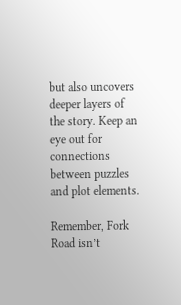but also uncovers deeper layers of the story. Keep an eye out for connections between puzzles and plot elements.

Remember, Fork Road isn’t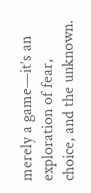merely a game—it’s an exploration of fear, choice, and the unknown.